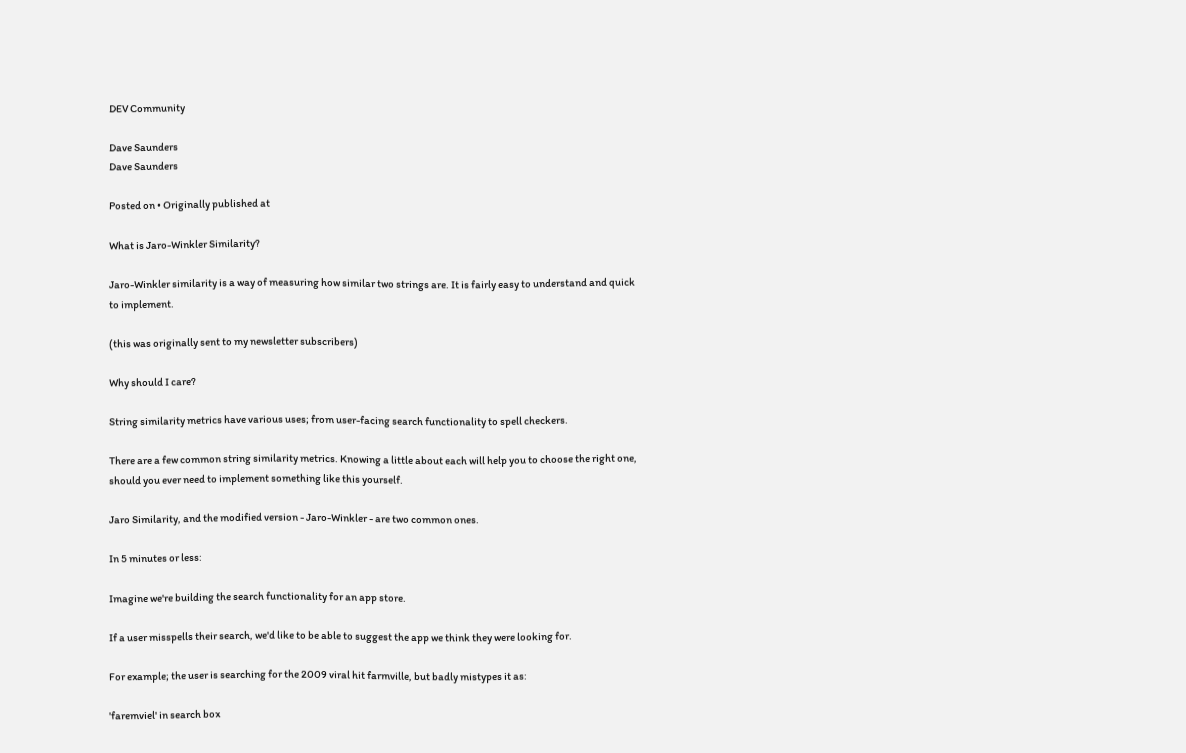DEV Community

Dave Saunders
Dave Saunders

Posted on • Originally published at

What is Jaro-Winkler Similarity?

Jaro-Winkler similarity is a way of measuring how similar two strings are. It is fairly easy to understand and quick
to implement.

(this was originally sent to my newsletter subscribers)

Why should I care?

String similarity metrics have various uses; from user-facing search functionality to spell checkers.

There are a few common string similarity metrics. Knowing a little about each will help you to choose the right one,
should you ever need to implement something like this yourself.

Jaro Similarity, and the modified version - Jaro-Winkler - are two common ones.

In 5 minutes or less:

Imagine we're building the search functionality for an app store.

If a user misspells their search, we'd like to be able to suggest the app we think they were looking for.

For example; the user is searching for the 2009 viral hit farmville, but badly mistypes it as:

'faremviel' in search box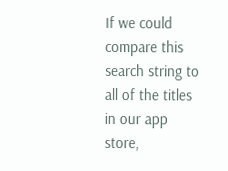If we could compare this search string to all of the titles in our app store,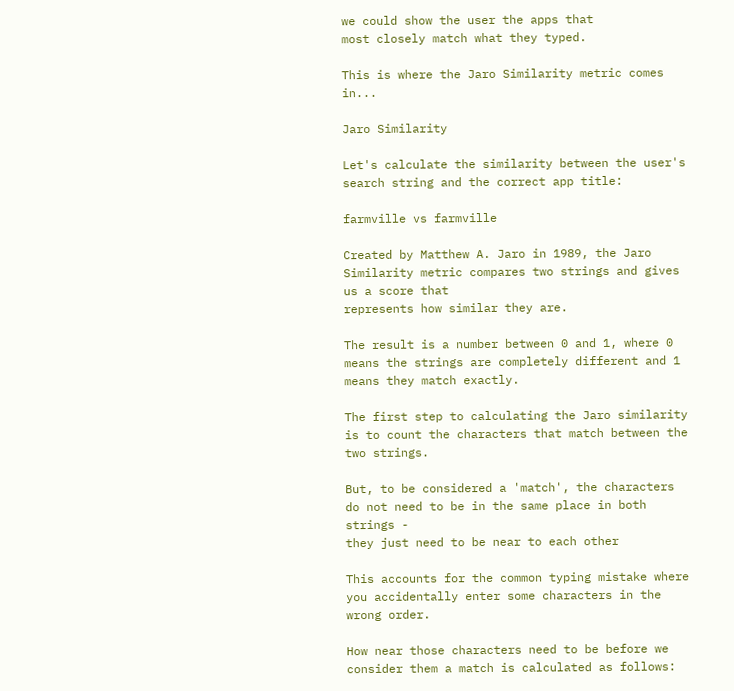we could show the user the apps that
most closely match what they typed.

This is where the Jaro Similarity metric comes in...

Jaro Similarity

Let's calculate the similarity between the user's search string and the correct app title:

farmville vs farmville

Created by Matthew A. Jaro in 1989, the Jaro Similarity metric compares two strings and gives us a score that
represents how similar they are.

The result is a number between 0 and 1, where 0 means the strings are completely different and 1 means they match exactly.

The first step to calculating the Jaro similarity is to count the characters that match between the two strings.

But, to be considered a 'match', the characters do not need to be in the same place in both strings -
they just need to be near to each other

This accounts for the common typing mistake where you accidentally enter some characters in the wrong order.

How near those characters need to be before we consider them a match is calculated as follows: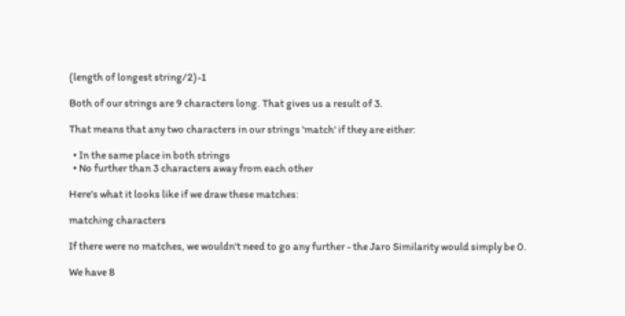(length of longest string/2)-1

Both of our strings are 9 characters long. That gives us a result of 3.

That means that any two characters in our strings 'match' if they are either:

  • In the same place in both strings
  • No further than 3 characters away from each other

Here's what it looks like if we draw these matches:

matching characters

If there were no matches, we wouldn't need to go any further - the Jaro Similarity would simply be 0.

We have 8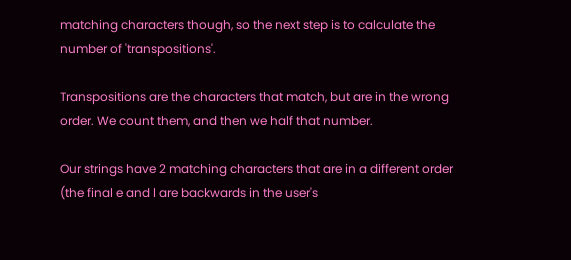matching characters though, so the next step is to calculate the number of 'transpositions'.

Transpositions are the characters that match, but are in the wrong order. We count them, and then we half that number.

Our strings have 2 matching characters that are in a different order (the final e and l are backwards in the user's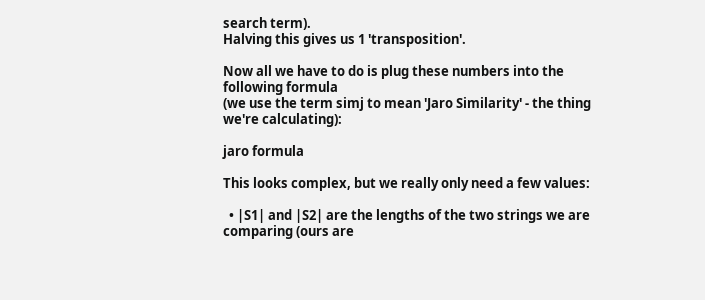search term).
Halving this gives us 1 'transposition'.

Now all we have to do is plug these numbers into the following formula
(we use the term simj to mean 'Jaro Similarity' - the thing we're calculating):

jaro formula

This looks complex, but we really only need a few values:

  • |S1| and |S2| are the lengths of the two strings we are comparing (ours are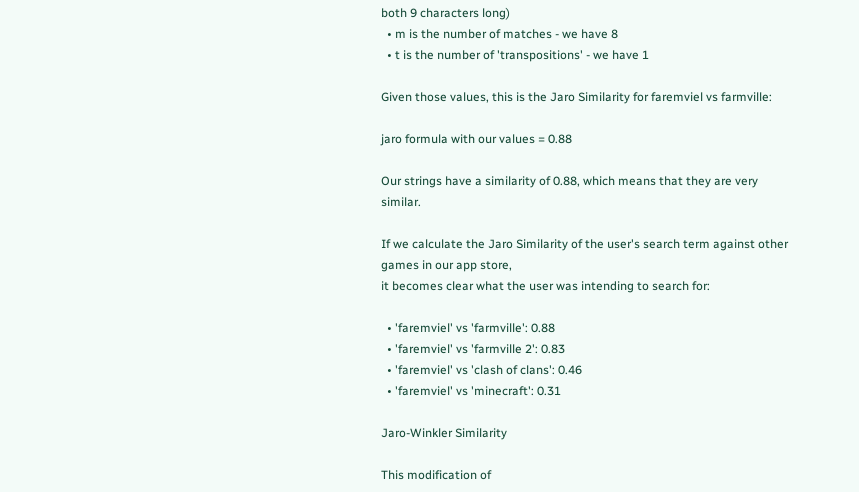both 9 characters long)
  • m is the number of matches - we have 8
  • t is the number of 'transpositions' - we have 1

Given those values, this is the Jaro Similarity for faremviel vs farmville:

jaro formula with our values = 0.88

Our strings have a similarity of 0.88, which means that they are very similar.

If we calculate the Jaro Similarity of the user's search term against other games in our app store,
it becomes clear what the user was intending to search for:

  • 'faremviel' vs 'farmville': 0.88
  • 'faremviel' vs 'farmville 2': 0.83
  • 'faremviel' vs 'clash of clans': 0.46
  • 'faremviel' vs 'minecraft': 0.31

Jaro-Winkler Similarity

This modification of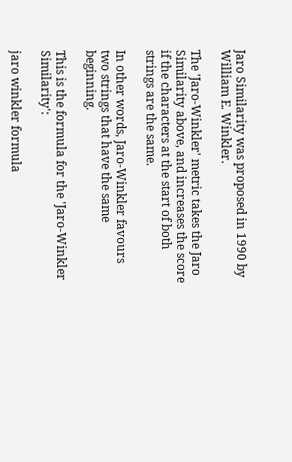Jaro Similarity was proposed in 1990 by William E. Winkler.

The 'Jaro-Winkler' metric takes the Jaro Similarity above, and increases the score if the characters at the start of both strings are the same.

In other words, Jaro-Winkler favours two strings that have the same beginning.

This is the formula for the 'Jaro-Winkler Similarity':

jaro winkler formula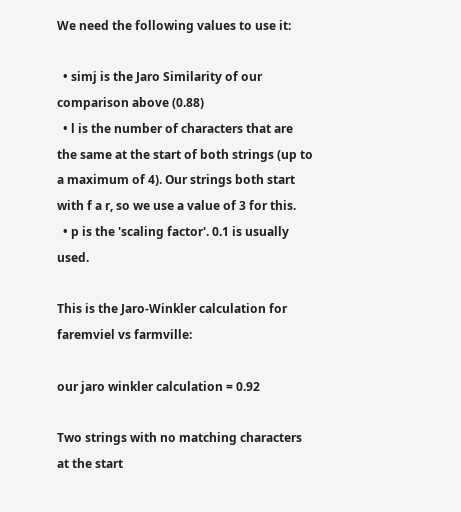We need the following values to use it:

  • simj is the Jaro Similarity of our comparison above (0.88)
  • l is the number of characters that are the same at the start of both strings (up to a maximum of 4). Our strings both start with f a r, so we use a value of 3 for this.
  • p is the 'scaling factor'. 0.1 is usually used.

This is the Jaro-Winkler calculation for faremviel vs farmville:

our jaro winkler calculation = 0.92

Two strings with no matching characters at the start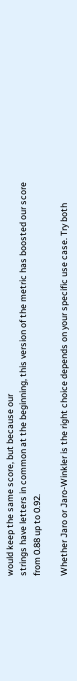would keep the same score, but because our
strings have letters in common at the beginning, this version of the metric has boosted our score
from 0.88 up to 0.92.

Whether Jaro or Jaro-Winkler is the right choice depends on your specific use case. Try both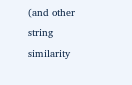(and other string similarity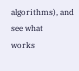algorithms), and see what
works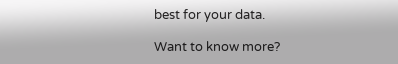best for your data.

Want to know more?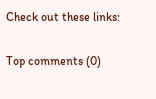Check out these links:

Top comments (0)